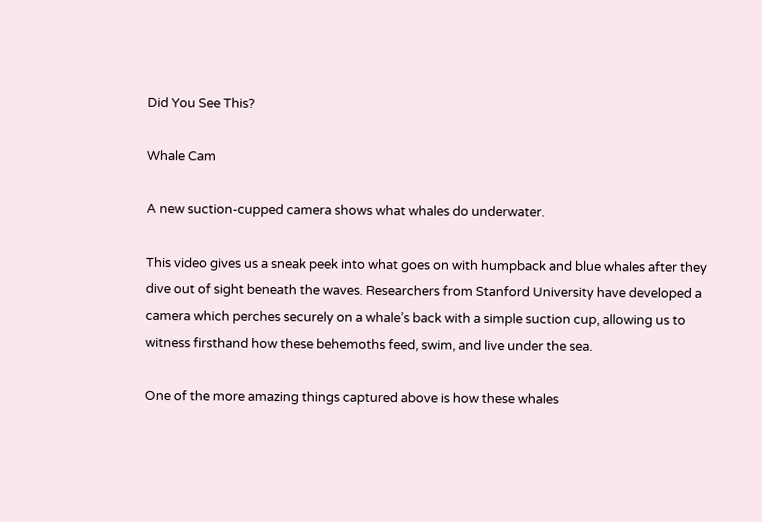Did You See This?

Whale Cam

A new suction-cupped camera shows what whales do underwater.

This video gives us a sneak peek into what goes on with humpback and blue whales after they dive out of sight beneath the waves. Researchers from Stanford University have developed a camera which perches securely on a whale’s back with a simple suction cup, allowing us to witness firsthand how these behemoths feed, swim, and live under the sea.

One of the more amazing things captured above is how these whales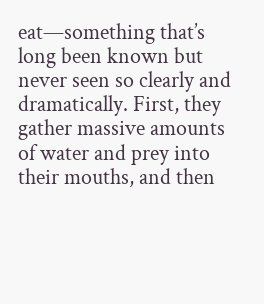eat—something that’s long been known but never seen so clearly and dramatically. First, they gather massive amounts of water and prey into their mouths, and then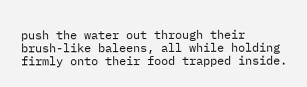push the water out through their brush-like baleens, all while holding firmly onto their food trapped inside.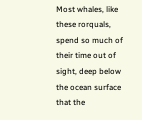Most whales, like these rorquals, spend so much of their time out of sight, deep below the ocean surface that the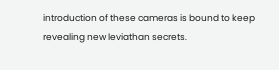introduction of these cameras is bound to keep revealing new leviathan secrets.